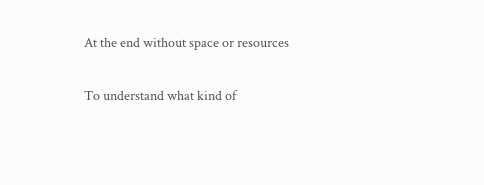At the end without space or resources

To understand what kind of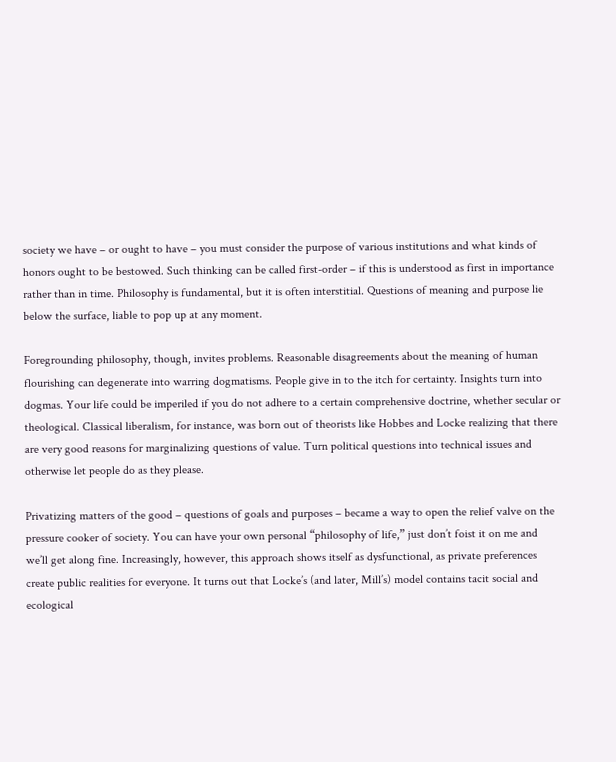society we have – or ought to have – you must consider the purpose of various institutions and what kinds of honors ought to be bestowed. Such thinking can be called first-order – if this is understood as first in importance rather than in time. Philosophy is fundamental, but it is often interstitial. Questions of meaning and purpose lie below the surface, liable to pop up at any moment.

Foregrounding philosophy, though, invites problems. Reasonable disagreements about the meaning of human flourishing can degenerate into warring dogmatisms. People give in to the itch for certainty. Insights turn into dogmas. Your life could be imperiled if you do not adhere to a certain comprehensive doctrine, whether secular or theological. Classical liberalism, for instance, was born out of theorists like Hobbes and Locke realizing that there are very good reasons for marginalizing questions of value. Turn political questions into technical issues and otherwise let people do as they please.

Privatizing matters of the good – questions of goals and purposes – became a way to open the relief valve on the pressure cooker of society. You can have your own personal “philosophy of life,” just don’t foist it on me and we’ll get along fine. Increasingly, however, this approach shows itself as dysfunctional, as private preferences create public realities for everyone. It turns out that Locke’s (and later, Mill’s) model contains tacit social and ecological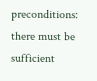preconditions: there must be sufficient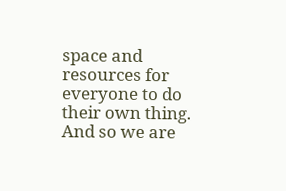space and resources for everyone to do their own thing. And so we are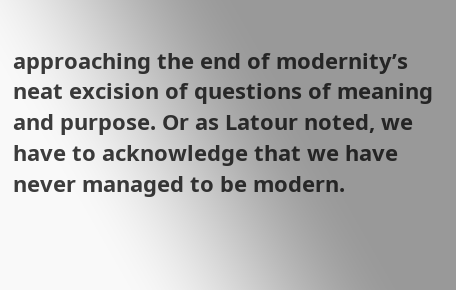approaching the end of modernity’s neat excision of questions of meaning and purpose. Or as Latour noted, we have to acknowledge that we have never managed to be modern.